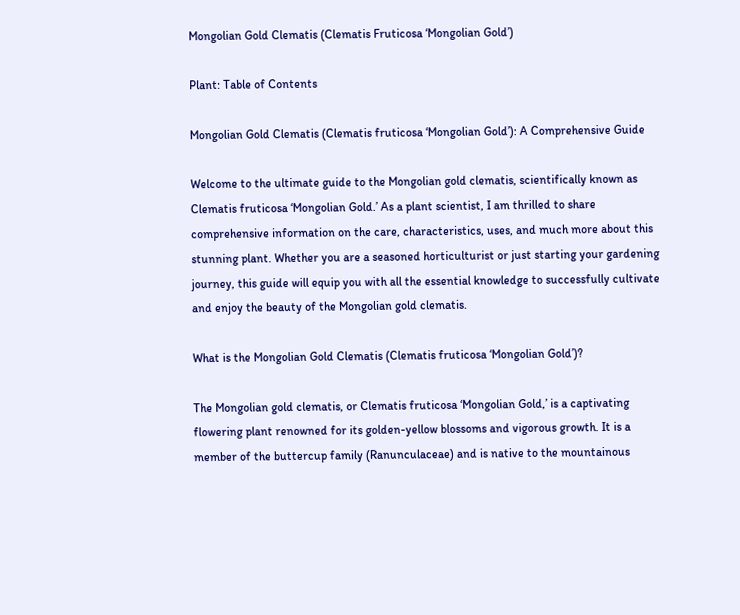Mongolian Gold Clematis (Clematis Fruticosa ‘Mongolian Gold’)

Plant: Table of Contents

Mongolian Gold Clematis (Clematis fruticosa ‘Mongolian Gold’): A Comprehensive Guide

Welcome to the ultimate guide to the Mongolian gold clematis, scientifically known as Clematis fruticosa ‘Mongolian Gold.’ As a plant scientist, I am thrilled to share comprehensive information on the care, characteristics, uses, and much more about this stunning plant. Whether you are a seasoned horticulturist or just starting your gardening journey, this guide will equip you with all the essential knowledge to successfully cultivate and enjoy the beauty of the Mongolian gold clematis.

What is the Mongolian Gold Clematis (Clematis fruticosa ‘Mongolian Gold’)?

The Mongolian gold clematis, or Clematis fruticosa ‘Mongolian Gold,’ is a captivating flowering plant renowned for its golden-yellow blossoms and vigorous growth. It is a member of the buttercup family (Ranunculaceae) and is native to the mountainous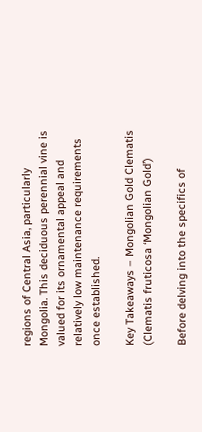regions of Central Asia, particularly Mongolia. This deciduous perennial vine is valued for its ornamental appeal and relatively low maintenance requirements once established.

Key Takeaways – Mongolian Gold Clematis (Clematis fruticosa ‘Mongolian Gold’)

Before delving into the specifics of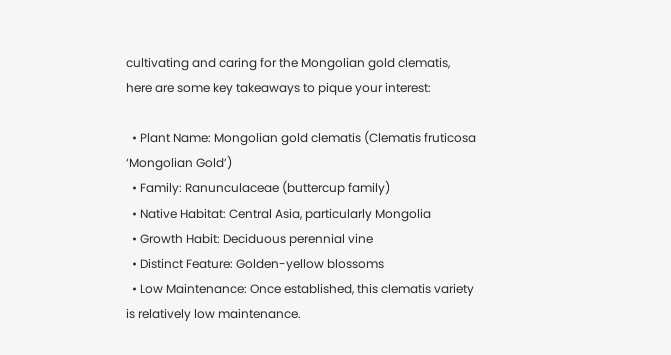cultivating and caring for the Mongolian gold clematis, here are some key takeaways to pique your interest:

  • Plant Name: Mongolian gold clematis (Clematis fruticosa ‘Mongolian Gold’)
  • Family: Ranunculaceae (buttercup family)
  • Native Habitat: Central Asia, particularly Mongolia
  • Growth Habit: Deciduous perennial vine
  • Distinct Feature: Golden-yellow blossoms
  • Low Maintenance: Once established, this clematis variety is relatively low maintenance.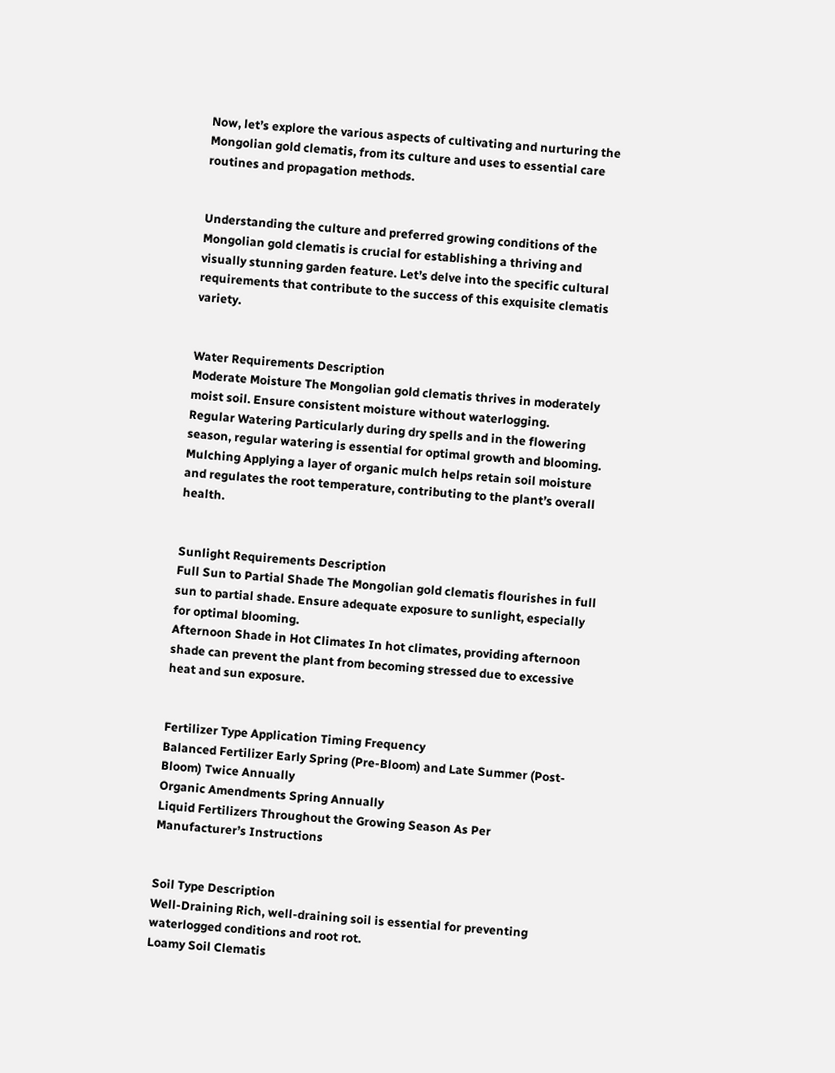Now, let’s explore the various aspects of cultivating and nurturing the Mongolian gold clematis, from its culture and uses to essential care routines and propagation methods.


Understanding the culture and preferred growing conditions of the Mongolian gold clematis is crucial for establishing a thriving and visually stunning garden feature. Let’s delve into the specific cultural requirements that contribute to the success of this exquisite clematis variety.


Water Requirements Description
Moderate Moisture The Mongolian gold clematis thrives in moderately moist soil. Ensure consistent moisture without waterlogging.
Regular Watering Particularly during dry spells and in the flowering season, regular watering is essential for optimal growth and blooming.
Mulching Applying a layer of organic mulch helps retain soil moisture and regulates the root temperature, contributing to the plant’s overall health.


Sunlight Requirements Description
Full Sun to Partial Shade The Mongolian gold clematis flourishes in full sun to partial shade. Ensure adequate exposure to sunlight, especially for optimal blooming.
Afternoon Shade in Hot Climates In hot climates, providing afternoon shade can prevent the plant from becoming stressed due to excessive heat and sun exposure.


Fertilizer Type Application Timing Frequency
Balanced Fertilizer Early Spring (Pre-Bloom) and Late Summer (Post-Bloom) Twice Annually
Organic Amendments Spring Annually
Liquid Fertilizers Throughout the Growing Season As Per Manufacturer’s Instructions


Soil Type Description
Well-Draining Rich, well-draining soil is essential for preventing waterlogged conditions and root rot.
Loamy Soil Clematis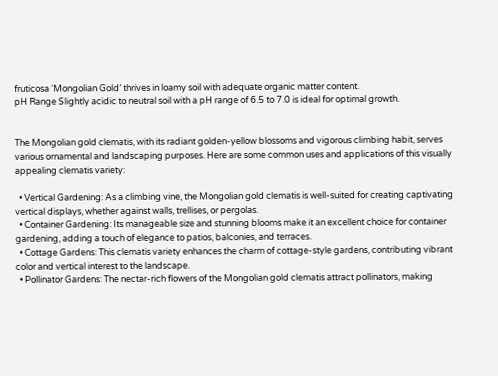fruticosa ‘Mongolian Gold’ thrives in loamy soil with adequate organic matter content.
pH Range Slightly acidic to neutral soil with a pH range of 6.5 to 7.0 is ideal for optimal growth.


The Mongolian gold clematis, with its radiant golden-yellow blossoms and vigorous climbing habit, serves various ornamental and landscaping purposes. Here are some common uses and applications of this visually appealing clematis variety:

  • Vertical Gardening: As a climbing vine, the Mongolian gold clematis is well-suited for creating captivating vertical displays, whether against walls, trellises, or pergolas.
  • Container Gardening: Its manageable size and stunning blooms make it an excellent choice for container gardening, adding a touch of elegance to patios, balconies, and terraces.
  • Cottage Gardens: This clematis variety enhances the charm of cottage-style gardens, contributing vibrant color and vertical interest to the landscape.
  • Pollinator Gardens: The nectar-rich flowers of the Mongolian gold clematis attract pollinators, making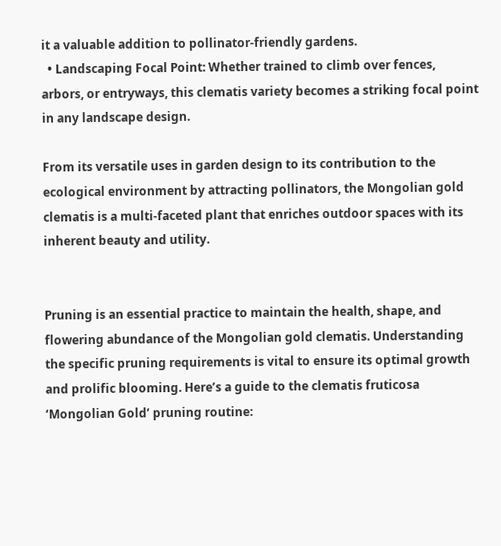it a valuable addition to pollinator-friendly gardens.
  • Landscaping Focal Point: Whether trained to climb over fences, arbors, or entryways, this clematis variety becomes a striking focal point in any landscape design.

From its versatile uses in garden design to its contribution to the ecological environment by attracting pollinators, the Mongolian gold clematis is a multi-faceted plant that enriches outdoor spaces with its inherent beauty and utility.


Pruning is an essential practice to maintain the health, shape, and flowering abundance of the Mongolian gold clematis. Understanding the specific pruning requirements is vital to ensure its optimal growth and prolific blooming. Here’s a guide to the clematis fruticosa ‘Mongolian Gold’ pruning routine: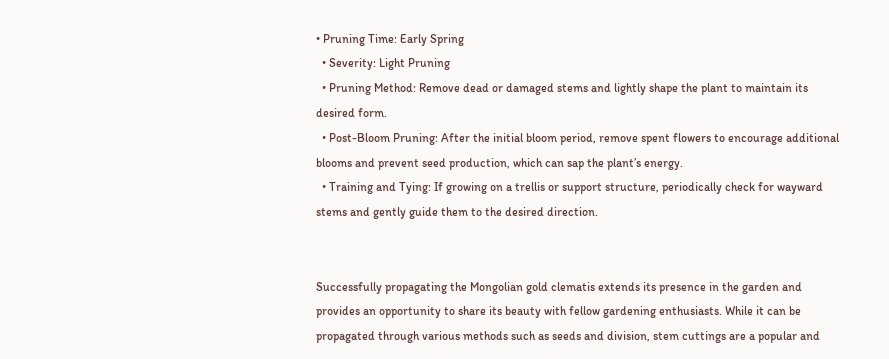• Pruning Time: Early Spring
  • Severity: Light Pruning
  • Pruning Method: Remove dead or damaged stems and lightly shape the plant to maintain its desired form.
  • Post-Bloom Pruning: After the initial bloom period, remove spent flowers to encourage additional blooms and prevent seed production, which can sap the plant’s energy.
  • Training and Tying: If growing on a trellis or support structure, periodically check for wayward stems and gently guide them to the desired direction.


Successfully propagating the Mongolian gold clematis extends its presence in the garden and provides an opportunity to share its beauty with fellow gardening enthusiasts. While it can be propagated through various methods such as seeds and division, stem cuttings are a popular and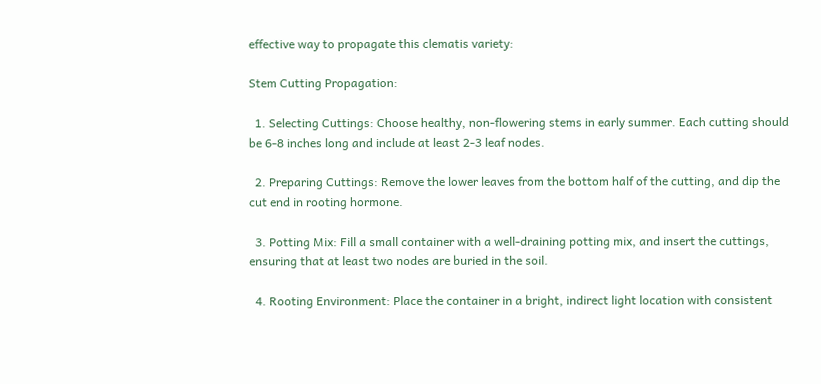effective way to propagate this clematis variety:

Stem Cutting Propagation:

  1. Selecting Cuttings: Choose healthy, non-flowering stems in early summer. Each cutting should be 6-8 inches long and include at least 2-3 leaf nodes.

  2. Preparing Cuttings: Remove the lower leaves from the bottom half of the cutting, and dip the cut end in rooting hormone.

  3. Potting Mix: Fill a small container with a well-draining potting mix, and insert the cuttings, ensuring that at least two nodes are buried in the soil.

  4. Rooting Environment: Place the container in a bright, indirect light location with consistent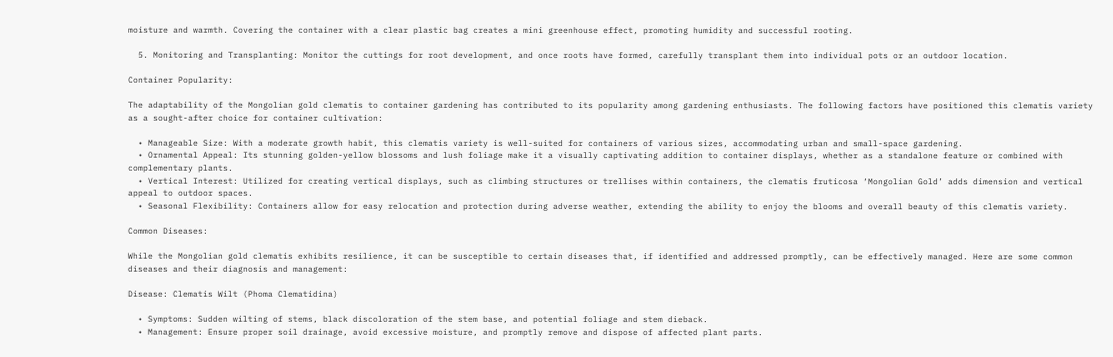moisture and warmth. Covering the container with a clear plastic bag creates a mini greenhouse effect, promoting humidity and successful rooting.

  5. Monitoring and Transplanting: Monitor the cuttings for root development, and once roots have formed, carefully transplant them into individual pots or an outdoor location.

Container Popularity:

The adaptability of the Mongolian gold clematis to container gardening has contributed to its popularity among gardening enthusiasts. The following factors have positioned this clematis variety as a sought-after choice for container cultivation:

  • Manageable Size: With a moderate growth habit, this clematis variety is well-suited for containers of various sizes, accommodating urban and small-space gardening.
  • Ornamental Appeal: Its stunning golden-yellow blossoms and lush foliage make it a visually captivating addition to container displays, whether as a standalone feature or combined with complementary plants.
  • Vertical Interest: Utilized for creating vertical displays, such as climbing structures or trellises within containers, the clematis fruticosa ‘Mongolian Gold’ adds dimension and vertical appeal to outdoor spaces.
  • Seasonal Flexibility: Containers allow for easy relocation and protection during adverse weather, extending the ability to enjoy the blooms and overall beauty of this clematis variety.

Common Diseases:

While the Mongolian gold clematis exhibits resilience, it can be susceptible to certain diseases that, if identified and addressed promptly, can be effectively managed. Here are some common diseases and their diagnosis and management:

Disease: Clematis Wilt (Phoma Clematidina)

  • Symptoms: Sudden wilting of stems, black discoloration of the stem base, and potential foliage and stem dieback.
  • Management: Ensure proper soil drainage, avoid excessive moisture, and promptly remove and dispose of affected plant parts.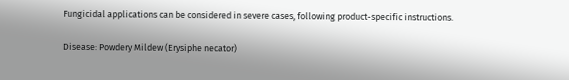Fungicidal applications can be considered in severe cases, following product-specific instructions.

Disease: Powdery Mildew (Erysiphe necator)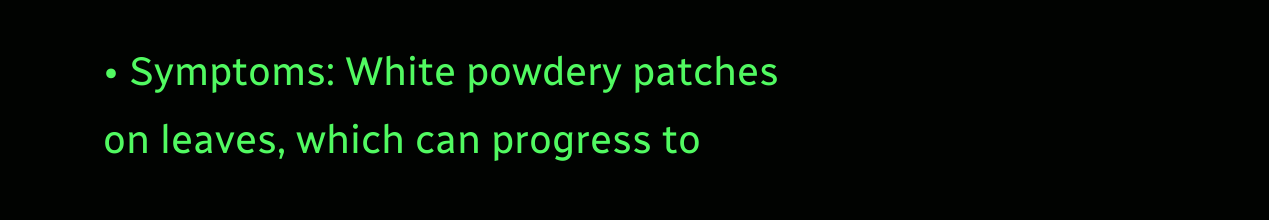• Symptoms: White powdery patches on leaves, which can progress to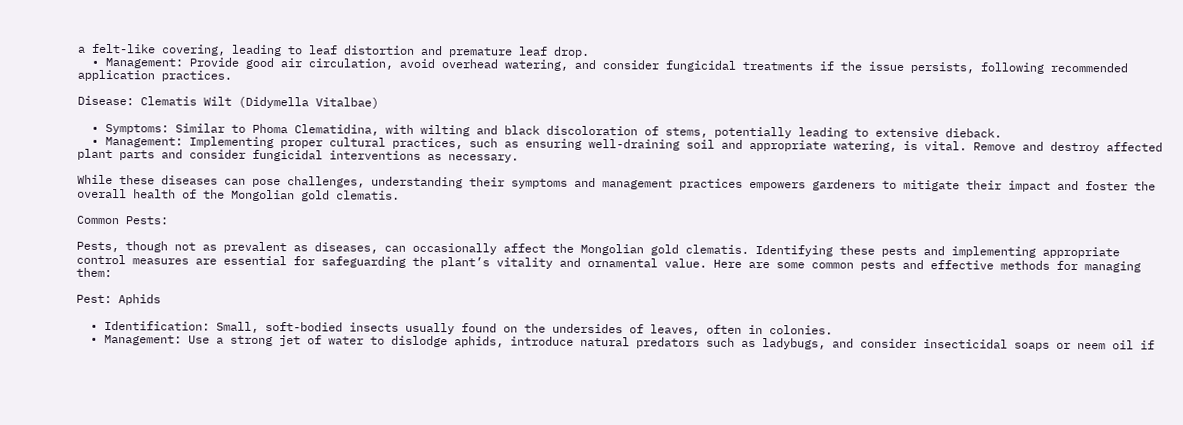a felt-like covering, leading to leaf distortion and premature leaf drop.
  • Management: Provide good air circulation, avoid overhead watering, and consider fungicidal treatments if the issue persists, following recommended application practices.

Disease: Clematis Wilt (Didymella Vitalbae)

  • Symptoms: Similar to Phoma Clematidina, with wilting and black discoloration of stems, potentially leading to extensive dieback.
  • Management: Implementing proper cultural practices, such as ensuring well-draining soil and appropriate watering, is vital. Remove and destroy affected plant parts and consider fungicidal interventions as necessary.

While these diseases can pose challenges, understanding their symptoms and management practices empowers gardeners to mitigate their impact and foster the overall health of the Mongolian gold clematis.

Common Pests:

Pests, though not as prevalent as diseases, can occasionally affect the Mongolian gold clematis. Identifying these pests and implementing appropriate control measures are essential for safeguarding the plant’s vitality and ornamental value. Here are some common pests and effective methods for managing them:

Pest: Aphids

  • Identification: Small, soft-bodied insects usually found on the undersides of leaves, often in colonies.
  • Management: Use a strong jet of water to dislodge aphids, introduce natural predators such as ladybugs, and consider insecticidal soaps or neem oil if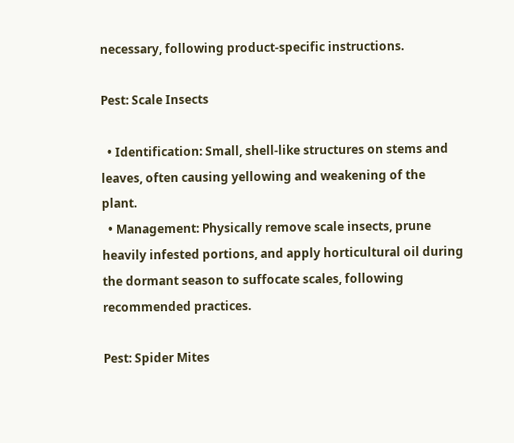necessary, following product-specific instructions.

Pest: Scale Insects

  • Identification: Small, shell-like structures on stems and leaves, often causing yellowing and weakening of the plant.
  • Management: Physically remove scale insects, prune heavily infested portions, and apply horticultural oil during the dormant season to suffocate scales, following recommended practices.

Pest: Spider Mites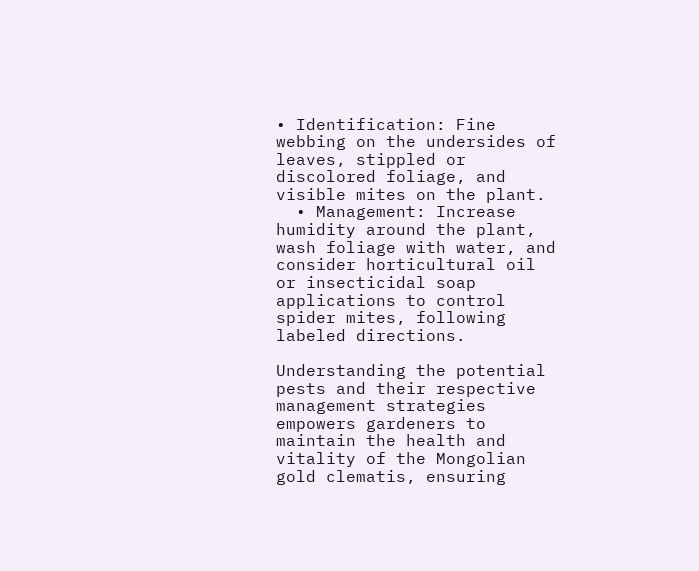• Identification: Fine webbing on the undersides of leaves, stippled or discolored foliage, and visible mites on the plant.
  • Management: Increase humidity around the plant, wash foliage with water, and consider horticultural oil or insecticidal soap applications to control spider mites, following labeled directions.

Understanding the potential pests and their respective management strategies empowers gardeners to maintain the health and vitality of the Mongolian gold clematis, ensuring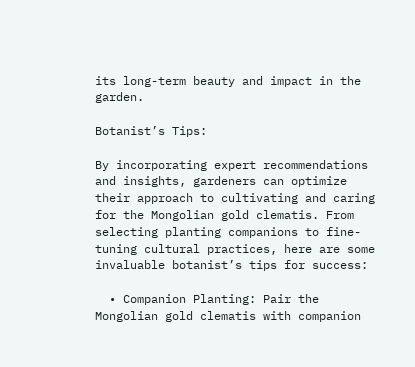its long-term beauty and impact in the garden.

Botanist’s Tips:

By incorporating expert recommendations and insights, gardeners can optimize their approach to cultivating and caring for the Mongolian gold clematis. From selecting planting companions to fine-tuning cultural practices, here are some invaluable botanist’s tips for success:

  • Companion Planting: Pair the Mongolian gold clematis with companion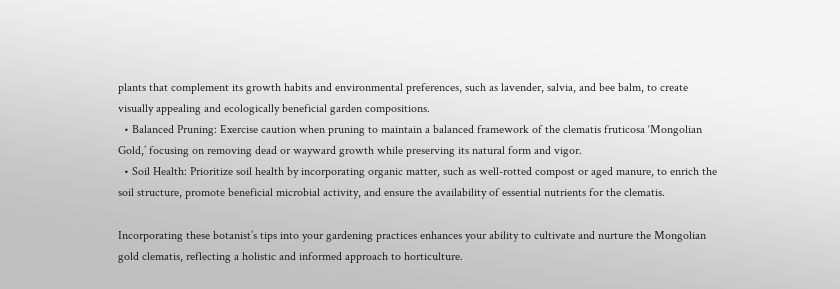plants that complement its growth habits and environmental preferences, such as lavender, salvia, and bee balm, to create visually appealing and ecologically beneficial garden compositions.
  • Balanced Pruning: Exercise caution when pruning to maintain a balanced framework of the clematis fruticosa ‘Mongolian Gold,’ focusing on removing dead or wayward growth while preserving its natural form and vigor.
  • Soil Health: Prioritize soil health by incorporating organic matter, such as well-rotted compost or aged manure, to enrich the soil structure, promote beneficial microbial activity, and ensure the availability of essential nutrients for the clematis.

Incorporating these botanist’s tips into your gardening practices enhances your ability to cultivate and nurture the Mongolian gold clematis, reflecting a holistic and informed approach to horticulture.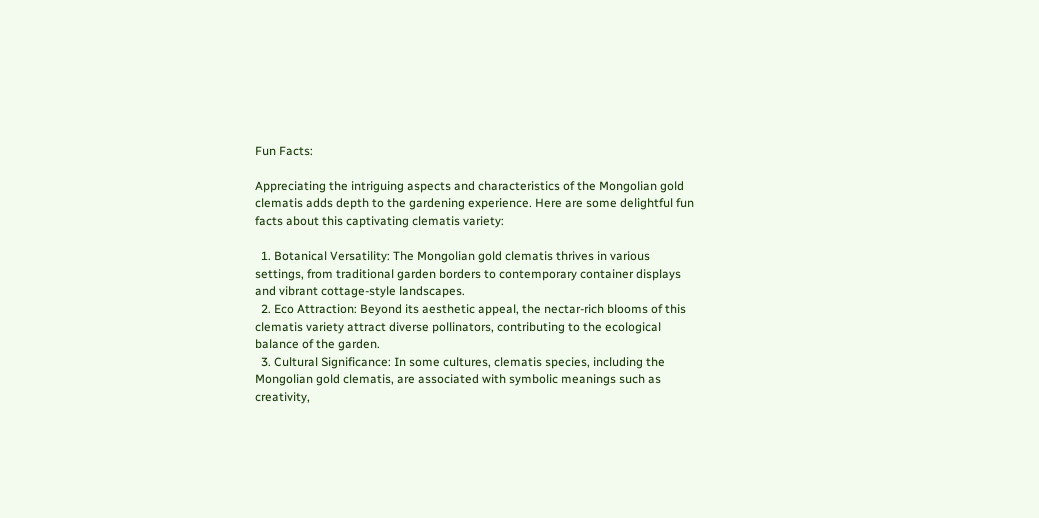Fun Facts:

Appreciating the intriguing aspects and characteristics of the Mongolian gold clematis adds depth to the gardening experience. Here are some delightful fun facts about this captivating clematis variety:

  1. Botanical Versatility: The Mongolian gold clematis thrives in various settings, from traditional garden borders to contemporary container displays and vibrant cottage-style landscapes.
  2. Eco Attraction: Beyond its aesthetic appeal, the nectar-rich blooms of this clematis variety attract diverse pollinators, contributing to the ecological balance of the garden.
  3. Cultural Significance: In some cultures, clematis species, including the Mongolian gold clematis, are associated with symbolic meanings such as creativity,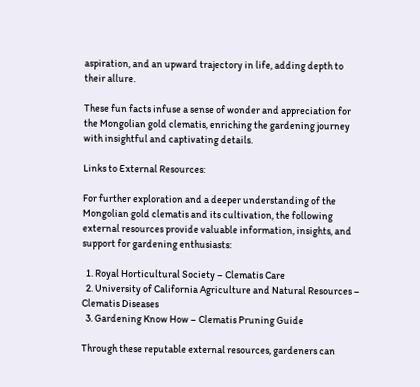aspiration, and an upward trajectory in life, adding depth to their allure.

These fun facts infuse a sense of wonder and appreciation for the Mongolian gold clematis, enriching the gardening journey with insightful and captivating details.

Links to External Resources:

For further exploration and a deeper understanding of the Mongolian gold clematis and its cultivation, the following external resources provide valuable information, insights, and support for gardening enthusiasts:

  1. Royal Horticultural Society – Clematis Care
  2. University of California Agriculture and Natural Resources – Clematis Diseases
  3. Gardening Know How – Clematis Pruning Guide

Through these reputable external resources, gardeners can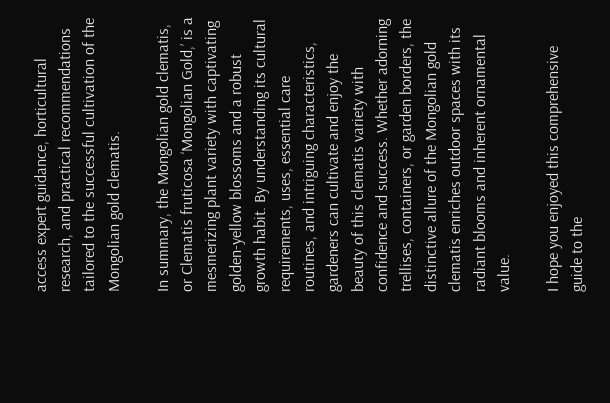access expert guidance, horticultural research, and practical recommendations tailored to the successful cultivation of the Mongolian gold clematis.

In summary, the Mongolian gold clematis, or Clematis fruticosa ‘Mongolian Gold,’ is a mesmerizing plant variety with captivating golden-yellow blossoms and a robust growth habit. By understanding its cultural requirements, uses, essential care routines, and intriguing characteristics, gardeners can cultivate and enjoy the beauty of this clematis variety with confidence and success. Whether adorning trellises, containers, or garden borders, the distinctive allure of the Mongolian gold clematis enriches outdoor spaces with its radiant blooms and inherent ornamental value.

I hope you enjoyed this comprehensive guide to the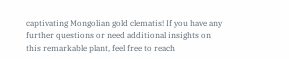captivating Mongolian gold clematis! If you have any further questions or need additional insights on this remarkable plant, feel free to reach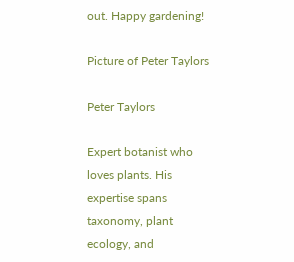out. Happy gardening!

Picture of Peter Taylors

Peter Taylors

Expert botanist who loves plants. His expertise spans taxonomy, plant ecology, and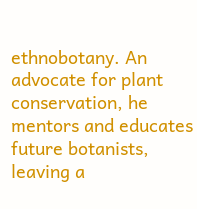ethnobotany. An advocate for plant conservation, he mentors and educates future botanists, leaving a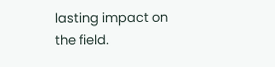lasting impact on the field.